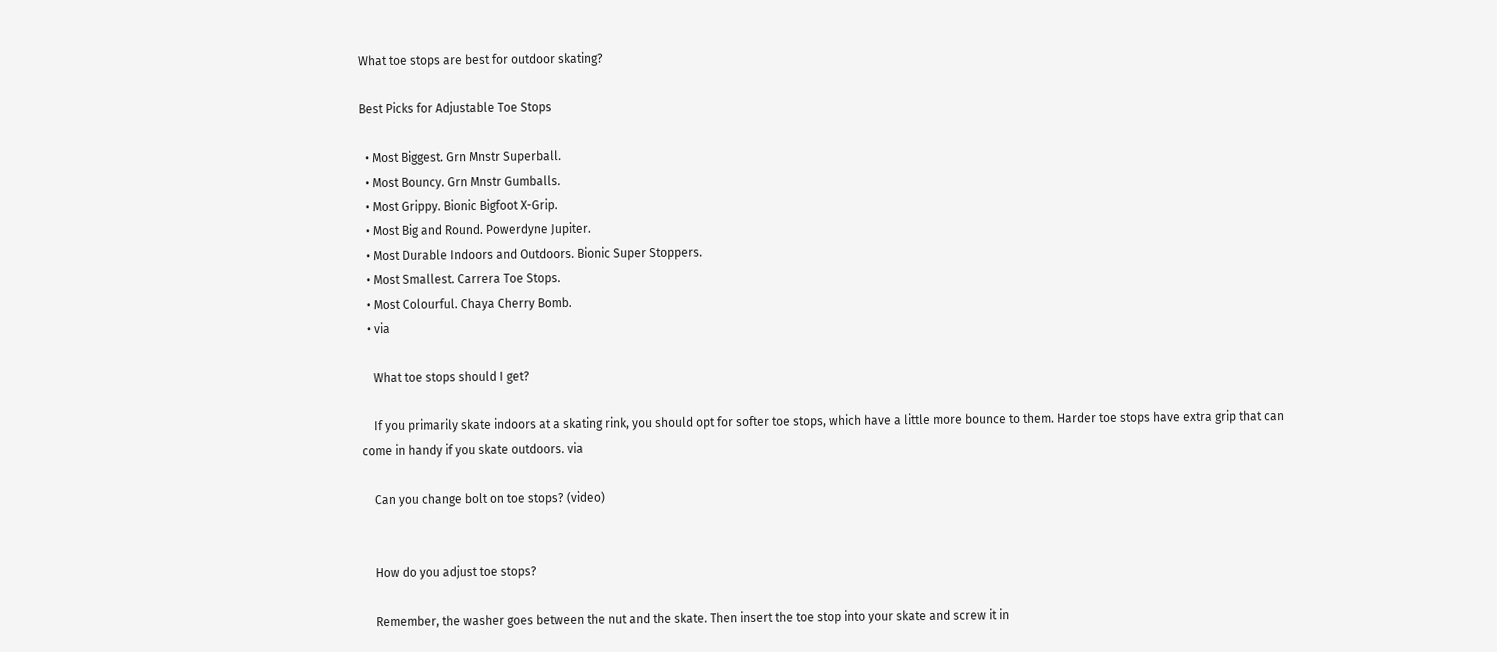What toe stops are best for outdoor skating?

Best Picks for Adjustable Toe Stops

  • Most Biggest. Grn Mnstr Superball.
  • Most Bouncy. Grn Mnstr Gumballs.
  • Most Grippy. Bionic Bigfoot X-Grip.
  • Most Big and Round. Powerdyne Jupiter.
  • Most Durable Indoors and Outdoors. Bionic Super Stoppers.
  • Most Smallest. Carrera Toe Stops.
  • Most Colourful. Chaya Cherry Bomb.
  • via

    What toe stops should I get?

    If you primarily skate indoors at a skating rink, you should opt for softer toe stops, which have a little more bounce to them. Harder toe stops have extra grip that can come in handy if you skate outdoors. via

    Can you change bolt on toe stops? (video)


    How do you adjust toe stops?

    Remember, the washer goes between the nut and the skate. Then insert the toe stop into your skate and screw it in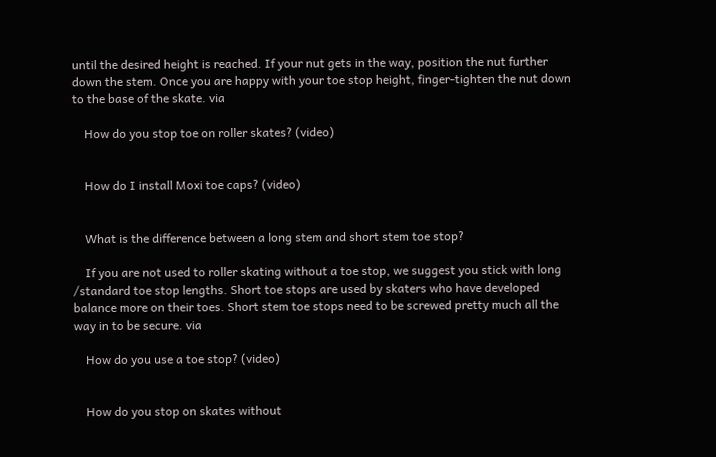until the desired height is reached. If your nut gets in the way, position the nut further down the stem. Once you are happy with your toe stop height, finger-tighten the nut down to the base of the skate. via

    How do you stop toe on roller skates? (video)


    How do I install Moxi toe caps? (video)


    What is the difference between a long stem and short stem toe stop?

    If you are not used to roller skating without a toe stop, we suggest you stick with long /standard toe stop lengths. Short toe stops are used by skaters who have developed balance more on their toes. Short stem toe stops need to be screwed pretty much all the way in to be secure. via

    How do you use a toe stop? (video)


    How do you stop on skates without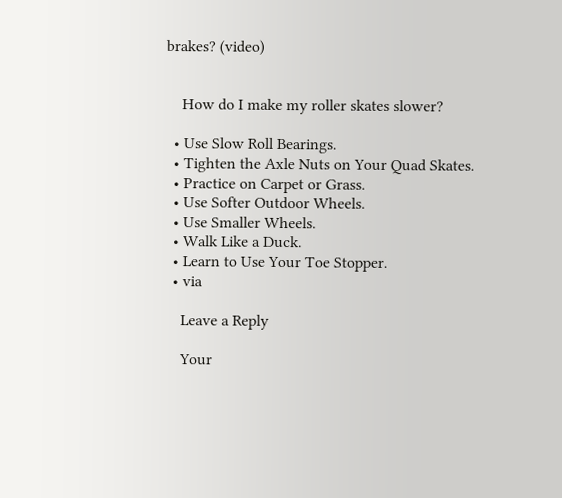brakes? (video)


    How do I make my roller skates slower?

  • Use Slow Roll Bearings.
  • Tighten the Axle Nuts on Your Quad Skates.
  • Practice on Carpet or Grass.
  • Use Softer Outdoor Wheels.
  • Use Smaller Wheels.
  • Walk Like a Duck.
  • Learn to Use Your Toe Stopper.
  • via

    Leave a Reply

    Your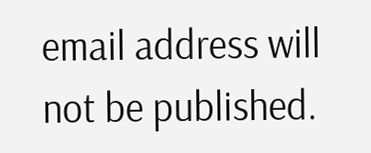email address will not be published.